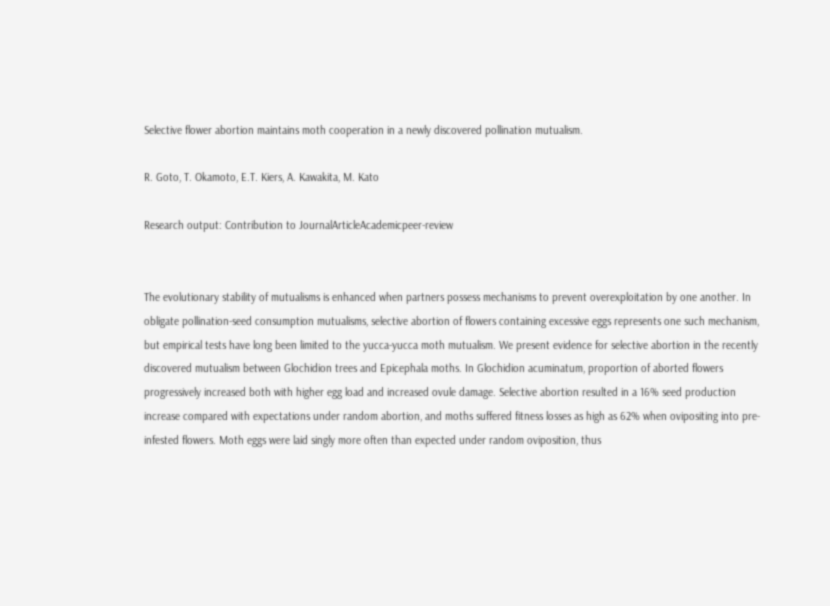Selective flower abortion maintains moth cooperation in a newly discovered pollination mutualism.

R. Goto, T. Okamoto, E.T. Kiers, A. Kawakita, M. Kato

Research output: Contribution to JournalArticleAcademicpeer-review


The evolutionary stability of mutualisms is enhanced when partners possess mechanisms to prevent overexploitation by one another. In obligate pollination-seed consumption mutualisms, selective abortion of flowers containing excessive eggs represents one such mechanism, but empirical tests have long been limited to the yucca-yucca moth mutualism. We present evidence for selective abortion in the recently discovered mutualism between Glochidion trees and Epicephala moths. In Glochidion acuminatum, proportion of aborted flowers progressively increased both with higher egg load and increased ovule damage. Selective abortion resulted in a 16% seed production increase compared with expectations under random abortion, and moths suffered fitness losses as high as 62% when ovipositing into pre-infested flowers. Moth eggs were laid singly more often than expected under random oviposition, thus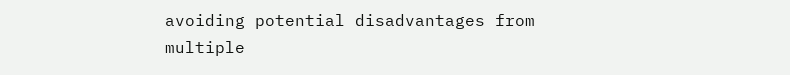avoiding potential disadvantages from multiple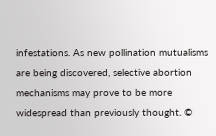infestations. As new pollination mutualisms are being discovered, selective abortion mechanisms may prove to be more widespread than previously thought. ©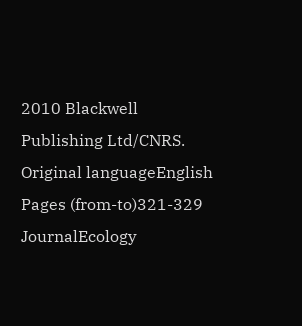2010 Blackwell Publishing Ltd/CNRS.
Original languageEnglish
Pages (from-to)321-329
JournalEcology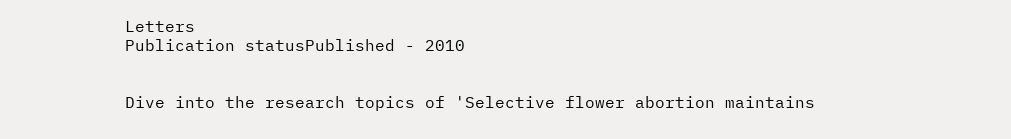Letters
Publication statusPublished - 2010


Dive into the research topics of 'Selective flower abortion maintains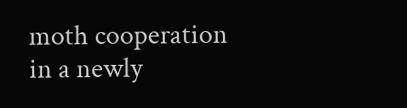moth cooperation in a newly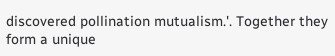discovered pollination mutualism.'. Together they form a unique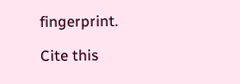fingerprint.

Cite this